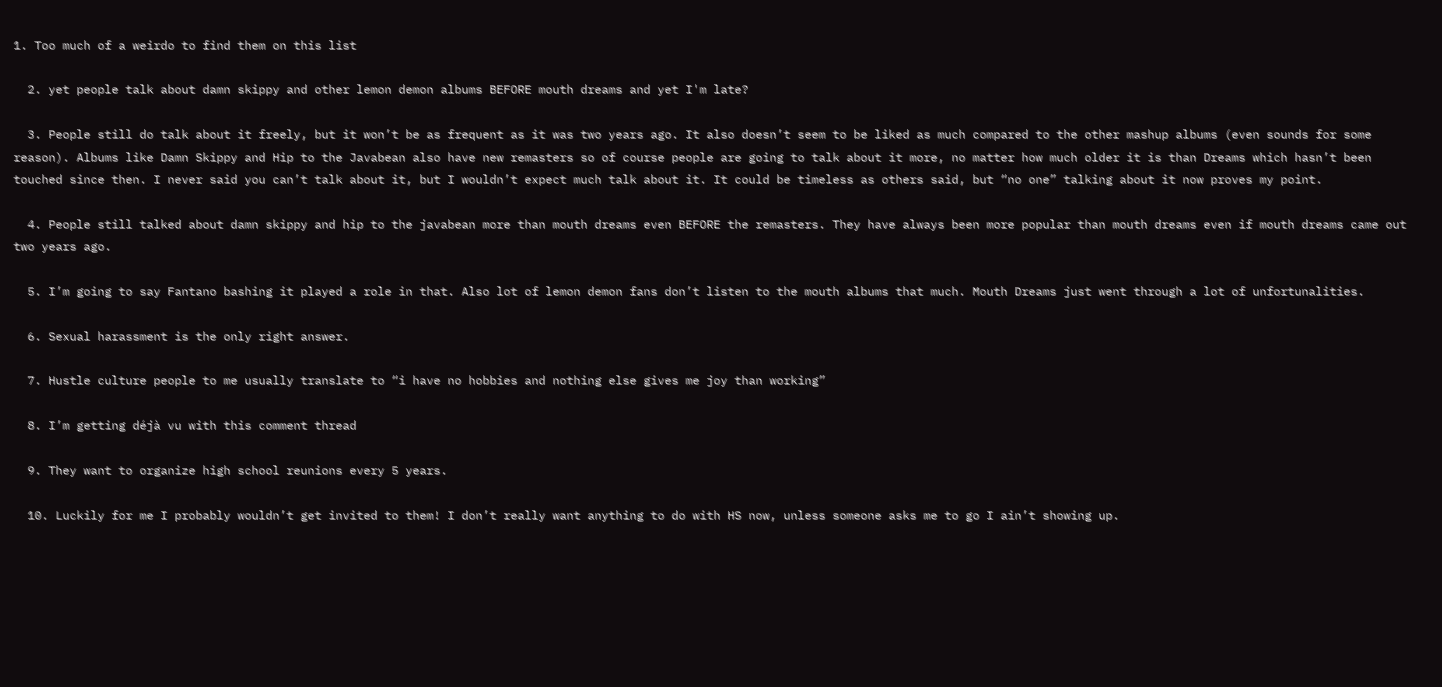1. Too much of a weirdo to find them on this list

  2. yet people talk about damn skippy and other lemon demon albums BEFORE mouth dreams and yet I'm late?

  3. People still do talk about it freely, but it won’t be as frequent as it was two years ago. It also doesn’t seem to be liked as much compared to the other mashup albums (even sounds for some reason). Albums like Damn Skippy and Hip to the Javabean also have new remasters so of course people are going to talk about it more, no matter how much older it is than Dreams which hasn’t been touched since then. I never said you can’t talk about it, but I wouldn’t expect much talk about it. It could be timeless as others said, but “no one” talking about it now proves my point.

  4. People still talked about damn skippy and hip to the javabean more than mouth dreams even BEFORE the remasters. They have always been more popular than mouth dreams even if mouth dreams came out two years ago.

  5. I’m going to say Fantano bashing it played a role in that. Also lot of lemon demon fans don’t listen to the mouth albums that much. Mouth Dreams just went through a lot of unfortunalities.

  6. Sexual harassment is the only right answer.

  7. Hustle culture people to me usually translate to “i have no hobbies and nothing else gives me joy than working”

  8. I’m getting déjà vu with this comment thread

  9. They want to organize high school reunions every 5 years.

  10. Luckily for me I probably wouldn’t get invited to them! I don’t really want anything to do with HS now, unless someone asks me to go I ain’t showing up.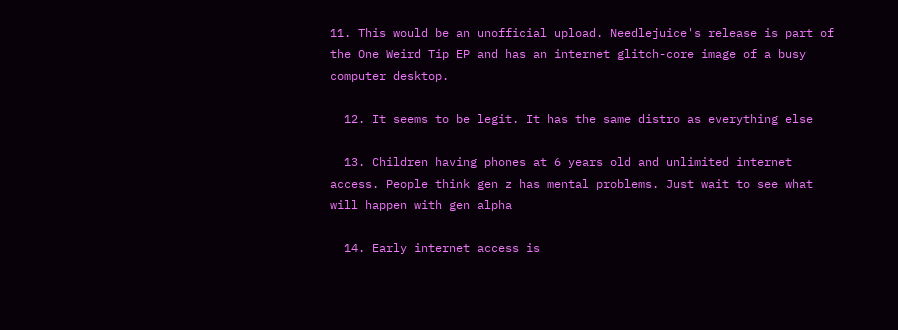11. This would be an unofficial upload. Needlejuice's release is part of the One Weird Tip EP and has an internet glitch-core image of a busy computer desktop.

  12. It seems to be legit. It has the same distro as everything else

  13. Children having phones at 6 years old and unlimited internet access. People think gen z has mental problems. Just wait to see what will happen with gen alpha

  14. Early internet access is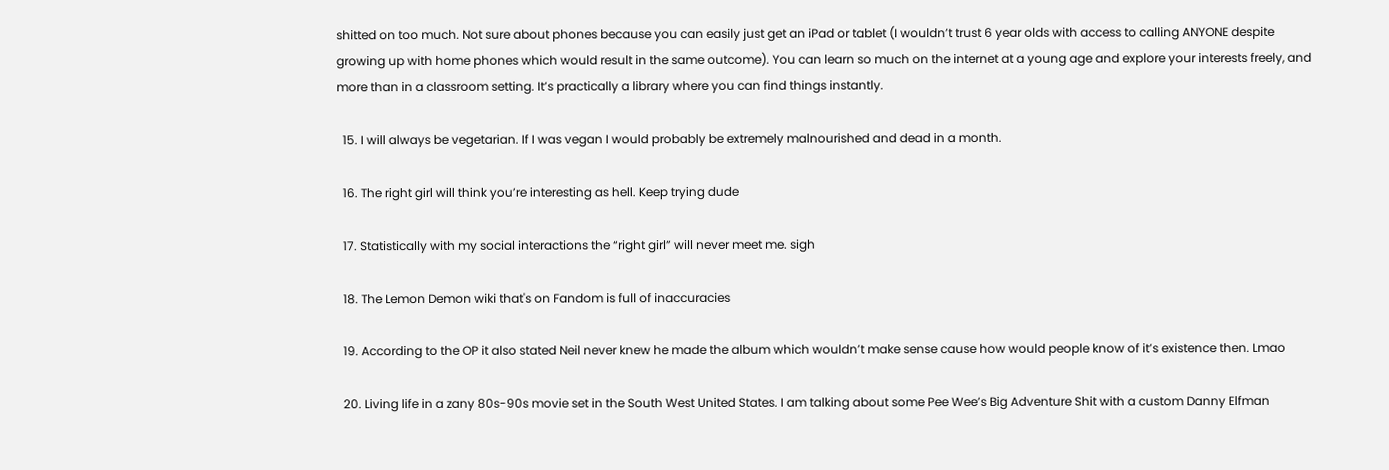shitted on too much. Not sure about phones because you can easily just get an iPad or tablet (I wouldn’t trust 6 year olds with access to calling ANYONE despite growing up with home phones which would result in the same outcome). You can learn so much on the internet at a young age and explore your interests freely, and more than in a classroom setting. It’s practically a library where you can find things instantly.

  15. I will always be vegetarian. If I was vegan I would probably be extremely malnourished and dead in a month.

  16. The right girl will think you’re interesting as hell. Keep trying dude

  17. Statistically with my social interactions the “right girl” will never meet me. sigh

  18. The Lemon Demon wiki that's on Fandom is full of inaccuracies

  19. According to the OP it also stated Neil never knew he made the album which wouldn’t make sense cause how would people know of it’s existence then. Lmao

  20. Living life in a zany 80s-90s movie set in the South West United States. I am talking about some Pee Wee’s Big Adventure Shit with a custom Danny Elfman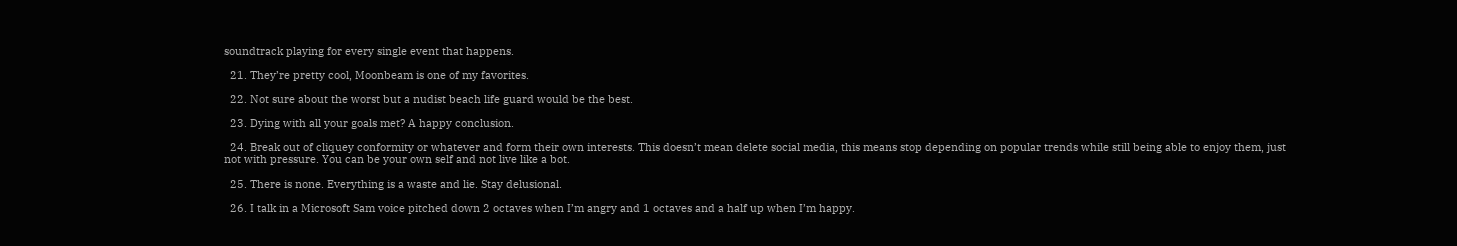soundtrack playing for every single event that happens.

  21. They’re pretty cool, Moonbeam is one of my favorites.

  22. Not sure about the worst but a nudist beach life guard would be the best.

  23. Dying with all your goals met? A happy conclusion.

  24. Break out of cliquey conformity or whatever and form their own interests. This doesn’t mean delete social media, this means stop depending on popular trends while still being able to enjoy them, just not with pressure. You can be your own self and not live like a bot.

  25. There is none. Everything is a waste and lie. Stay delusional.

  26. I talk in a Microsoft Sam voice pitched down 2 octaves when I’m angry and 1 octaves and a half up when I’m happy.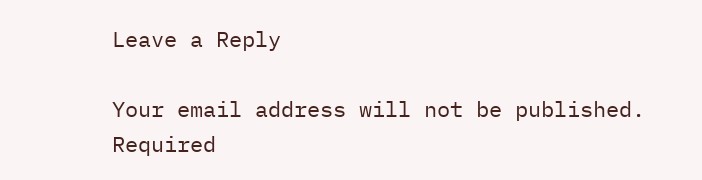Leave a Reply

Your email address will not be published. Required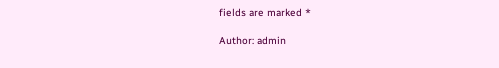fields are marked *

Author: admin